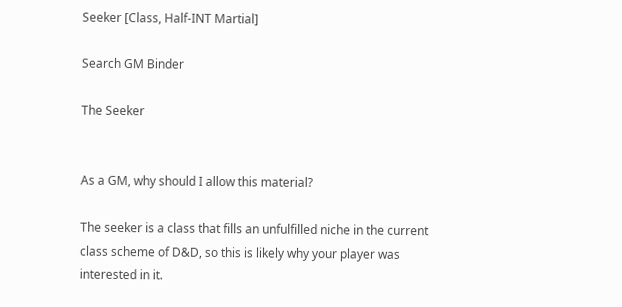Seeker [Class, Half-INT Martial]

Search GM Binder

The Seeker


As a GM, why should I allow this material?

The seeker is a class that fills an unfulfilled niche in the current class scheme of D&D, so this is likely why your player was interested in it.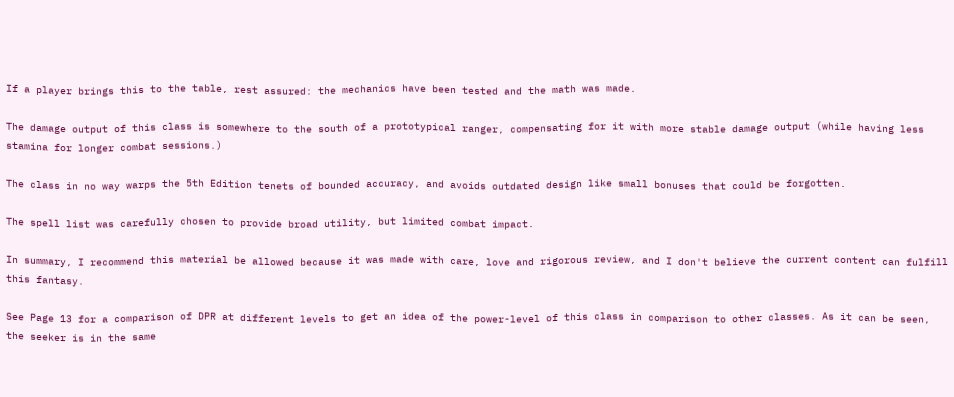If a player brings this to the table, rest assured: the mechanics have been tested and the math was made.

The damage output of this class is somewhere to the south of a prototypical ranger, compensating for it with more stable damage output (while having less stamina for longer combat sessions.)

The class in no way warps the 5th Edition tenets of bounded accuracy, and avoids outdated design like small bonuses that could be forgotten.

The spell list was carefully chosen to provide broad utility, but limited combat impact.

In summary, I recommend this material be allowed because it was made with care, love and rigorous review, and I don't believe the current content can fulfill this fantasy.

See Page 13 for a comparison of DPR at different levels to get an idea of the power-level of this class in comparison to other classes. As it can be seen, the seeker is in the same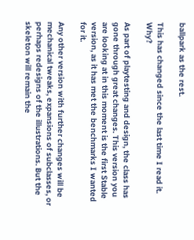ballpark as the rest.

This has changed since the last time I read it. Why?

As part of playtesting and design, the class has gone through great changes. This version you are looking at in this moment is the first Stable version, as it has met the benchmarks I wanted for it.

Any other version with further changes will be mechanical tweaks, expansions of subclasses, or perhaps redesigns of the illustrations. But the skeleton will remain the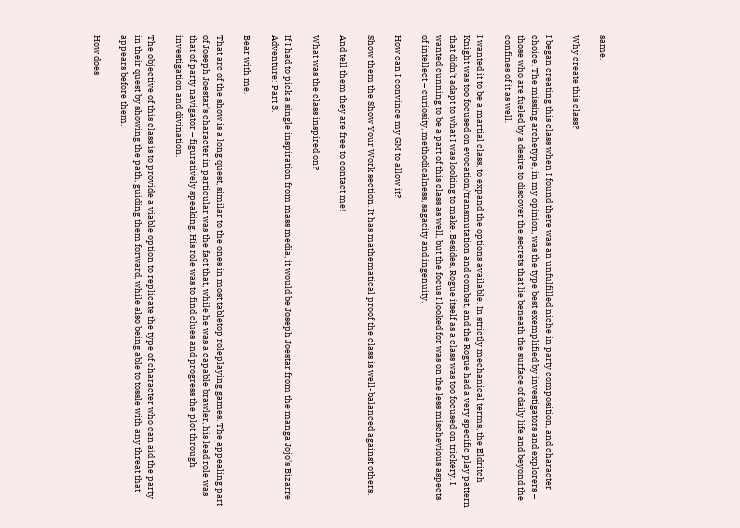same.

Why create this class?

I began creating this class when I found there was an unfulfilled niche in party composition, and character choice. The missing archetype, in my opinion, was the type best exemplified by investigators and explorers – those who are fueled by a desire to discover the secrets that lie beneath the surface of daily life and beyond the confines of it as well.

I wanted it to be a martial class, to expand the options available. In strictly mechanical terms, the Eldritch Knight was too focused on evocation/transmutation and combat, and the Rogue had a very specific play pattern that didn't adapt to what I was looking to make. Besides, Rogue itself as a class was too focused on trickery. I wanted cunning to be a part of this class as well, but the focus I looked for was on the less mischevious aspects of intellect – curiosity, methodicalness, sagacity and ingenuity.

How can I convince my GM to allow it?

Show them the Show Your Work section. It has mathematical proof the class is well-balanced against others.

And tell them they are free to contact me!

What was the class inspired on?

If I had to pick a single inspiration from mass media, it would be Joseph Joestar from the manga Jojo's Bizarre Adventure: Part 3.

Bear with me.

That arc of the show is a long quest, similar to the ones in most tabletop roleplaying games. The appealing part of Joseph Joestar's character in particular was the fact that, while he was a capable brawler, his lead role was that of party navigator – figuratively speaking. His role was to find clues and progress the plot through investigation and divination.

The objective of this class is to provide a viable option to replicate the type of character who can aid the party in their quest by showing the path, guiding them forward, while also being able to tossle with any threat that appears before them.

How does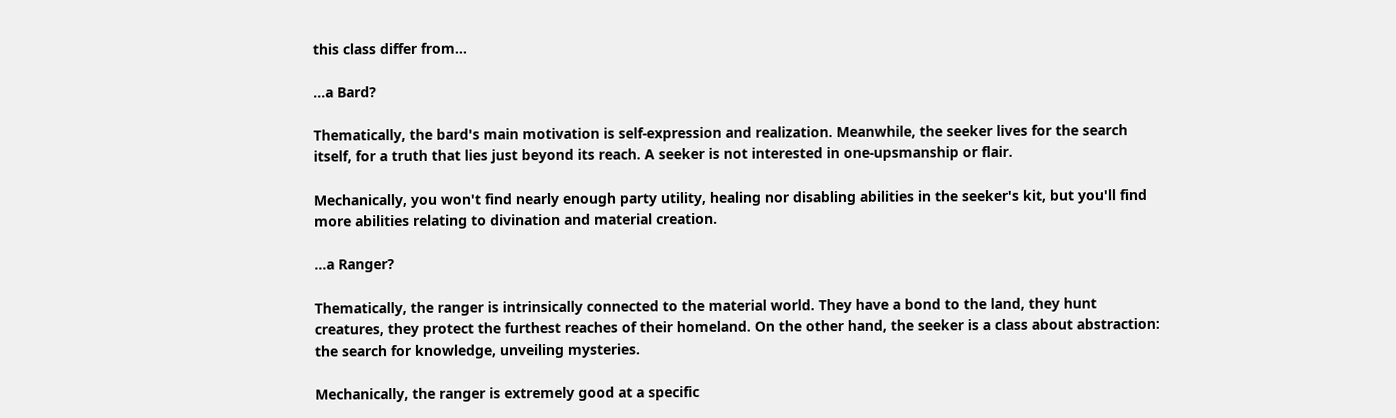this class differ from...

...a Bard?

Thematically, the bard's main motivation is self-expression and realization. Meanwhile, the seeker lives for the search itself, for a truth that lies just beyond its reach. A seeker is not interested in one-upsmanship or flair.

Mechanically, you won't find nearly enough party utility, healing nor disabling abilities in the seeker's kit, but you'll find more abilities relating to divination and material creation.

...a Ranger?

Thematically, the ranger is intrinsically connected to the material world. They have a bond to the land, they hunt creatures, they protect the furthest reaches of their homeland. On the other hand, the seeker is a class about abstraction: the search for knowledge, unveiling mysteries.

Mechanically, the ranger is extremely good at a specific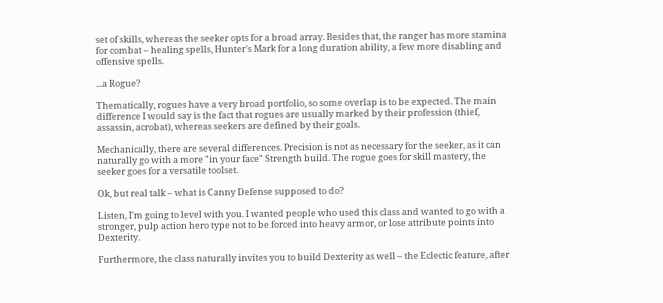set of skills, whereas the seeker opts for a broad array. Besides that, the ranger has more stamina for combat – healing spells, Hunter's Mark for a long duration ability, a few more disabling and offensive spells.

...a Rogue?

Thematically, rogues have a very broad portfolio, so some overlap is to be expected. The main difference I would say is the fact that rogues are usually marked by their profession (thief, assassin, acrobat), whereas seekers are defined by their goals.

Mechanically, there are several differences. Precision is not as necessary for the seeker, as it can naturally go with a more "in your face" Strength build. The rogue goes for skill mastery, the seeker goes for a versatile toolset.

Ok, but real talk – what is Canny Defense supposed to do?

Listen, I'm going to level with you. I wanted people who used this class and wanted to go with a stronger, pulp action hero type not to be forced into heavy armor, or lose attribute points into Dexterity.

Furthermore, the class naturally invites you to build Dexterity as well – the Eclectic feature, after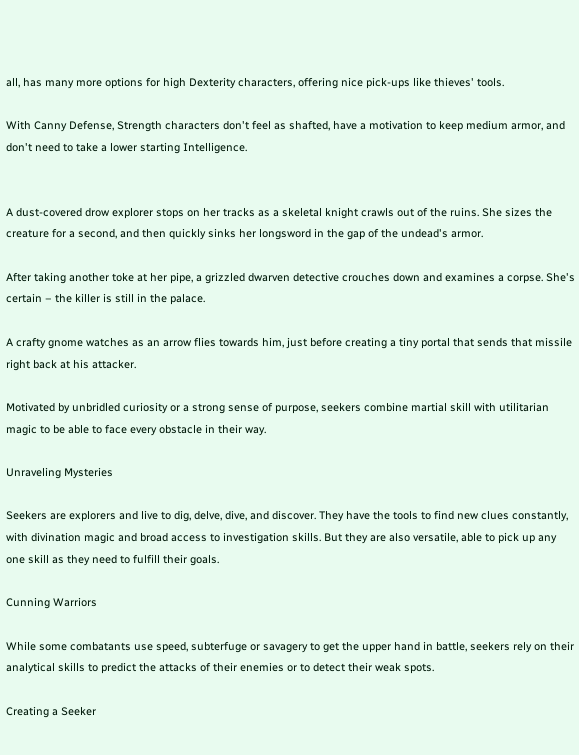all, has many more options for high Dexterity characters, offering nice pick-ups like thieves' tools.

With Canny Defense, Strength characters don't feel as shafted, have a motivation to keep medium armor, and don't need to take a lower starting Intelligence.


A dust-covered drow explorer stops on her tracks as a skeletal knight crawls out of the ruins. She sizes the creature for a second, and then quickly sinks her longsword in the gap of the undead's armor.

After taking another toke at her pipe, a grizzled dwarven detective crouches down and examines a corpse. She's certain – the killer is still in the palace.

A crafty gnome watches as an arrow flies towards him, just before creating a tiny portal that sends that missile right back at his attacker.

Motivated by unbridled curiosity or a strong sense of purpose, seekers combine martial skill with utilitarian magic to be able to face every obstacle in their way.

Unraveling Mysteries

Seekers are explorers and live to dig, delve, dive, and discover. They have the tools to find new clues constantly, with divination magic and broad access to investigation skills. But they are also versatile, able to pick up any one skill as they need to fulfill their goals.

Cunning Warriors

While some combatants use speed, subterfuge or savagery to get the upper hand in battle, seekers rely on their analytical skills to predict the attacks of their enemies or to detect their weak spots.

Creating a Seeker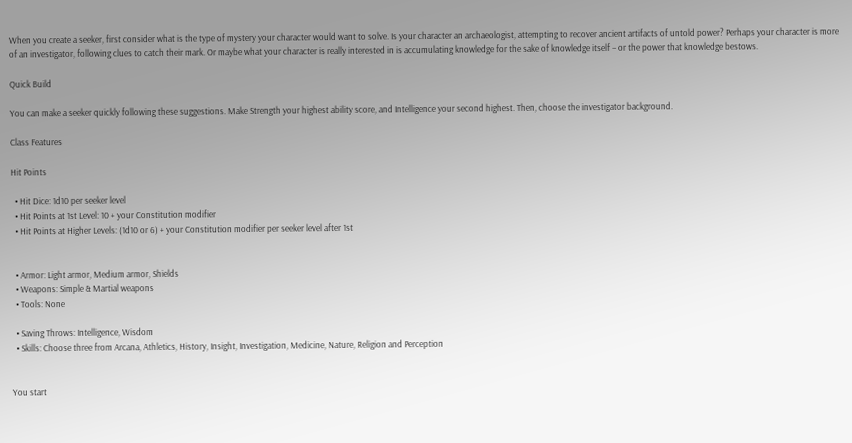When you create a seeker, first consider what is the type of mystery your character would want to solve. Is your character an archaeologist, attempting to recover ancient artifacts of untold power? Perhaps your character is more of an investigator, following clues to catch their mark. Or maybe what your character is really interested in is accumulating knowledge for the sake of knowledge itself – or the power that knowledge bestows.

Quick Build

You can make a seeker quickly following these suggestions. Make Strength your highest ability score, and Intelligence your second highest. Then, choose the investigator background.

Class Features

Hit Points

  • Hit Dice: 1d10 per seeker level
  • Hit Points at 1st Level: 10 + your Constitution modifier
  • Hit Points at Higher Levels: (1d10 or 6) + your Constitution modifier per seeker level after 1st


  • Armor: Light armor, Medium armor, Shields
  • Weapons: Simple & Martial weapons
  • Tools: None

  • Saving Throws: Intelligence, Wisdom
  • Skills: Choose three from Arcana, Athletics, History, Insight, Investigation, Medicine, Nature, Religion and Perception


You start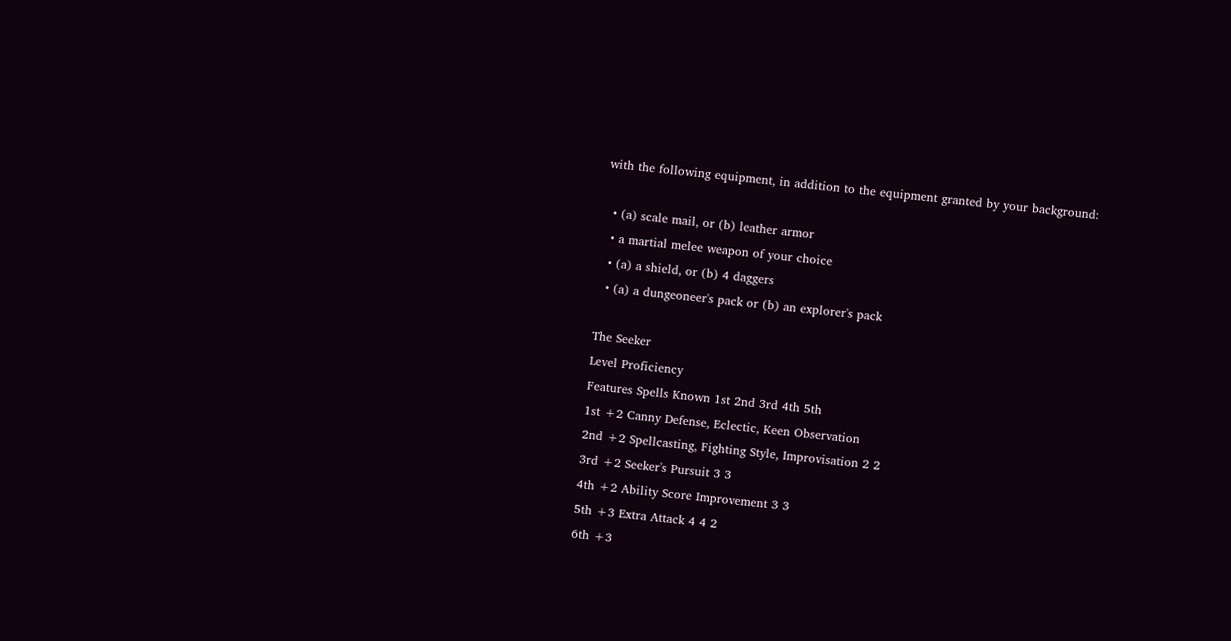with the following equipment, in addition to the equipment granted by your background:

  • (a) scale mail, or (b) leather armor
  • a martial melee weapon of your choice
  • (a) a shield, or (b) 4 daggers
  • (a) a dungeoneer's pack or (b) an explorer's pack

The Seeker
Level Proficiency
Features Spells Known 1st 2nd 3rd 4th 5th
1st +2 Canny Defense, Eclectic, Keen Observation
2nd +2 Spellcasting, Fighting Style, Improvisation 2 2
3rd +2 Seeker's Pursuit 3 3
4th +2 Ability Score Improvement 3 3
5th +3 Extra Attack 4 4 2
6th +3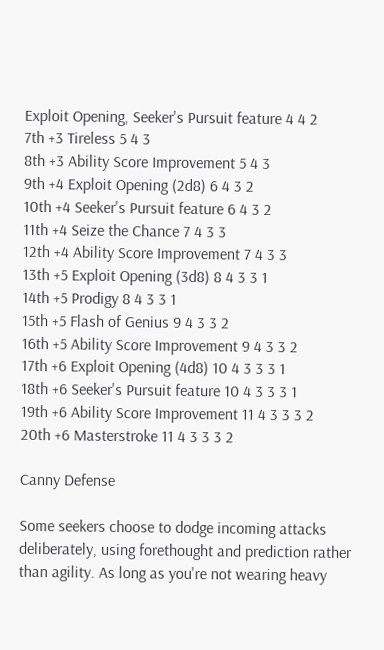Exploit Opening, Seeker's Pursuit feature 4 4 2
7th +3 Tireless 5 4 3
8th +3 Ability Score Improvement 5 4 3
9th +4 Exploit Opening (2d8) 6 4 3 2
10th +4 Seeker's Pursuit feature 6 4 3 2
11th +4 Seize the Chance 7 4 3 3
12th +4 Ability Score Improvement 7 4 3 3
13th +5 Exploit Opening (3d8) 8 4 3 3 1
14th +5 Prodigy 8 4 3 3 1
15th +5 Flash of Genius 9 4 3 3 2
16th +5 Ability Score Improvement 9 4 3 3 2
17th +6 Exploit Opening (4d8) 10 4 3 3 3 1
18th +6 Seeker's Pursuit feature 10 4 3 3 3 1
19th +6 Ability Score Improvement 11 4 3 3 3 2
20th +6 Masterstroke 11 4 3 3 3 2

Canny Defense

Some seekers choose to dodge incoming attacks deliberately, using forethought and prediction rather than agility. As long as you're not wearing heavy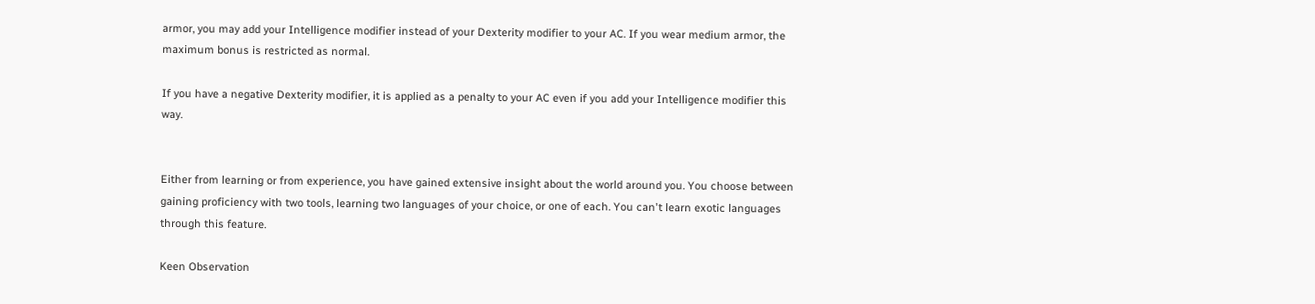armor, you may add your Intelligence modifier instead of your Dexterity modifier to your AC. If you wear medium armor, the maximum bonus is restricted as normal.

If you have a negative Dexterity modifier, it is applied as a penalty to your AC even if you add your Intelligence modifier this way.


Either from learning or from experience, you have gained extensive insight about the world around you. You choose between gaining proficiency with two tools, learning two languages of your choice, or one of each. You can't learn exotic languages through this feature.

Keen Observation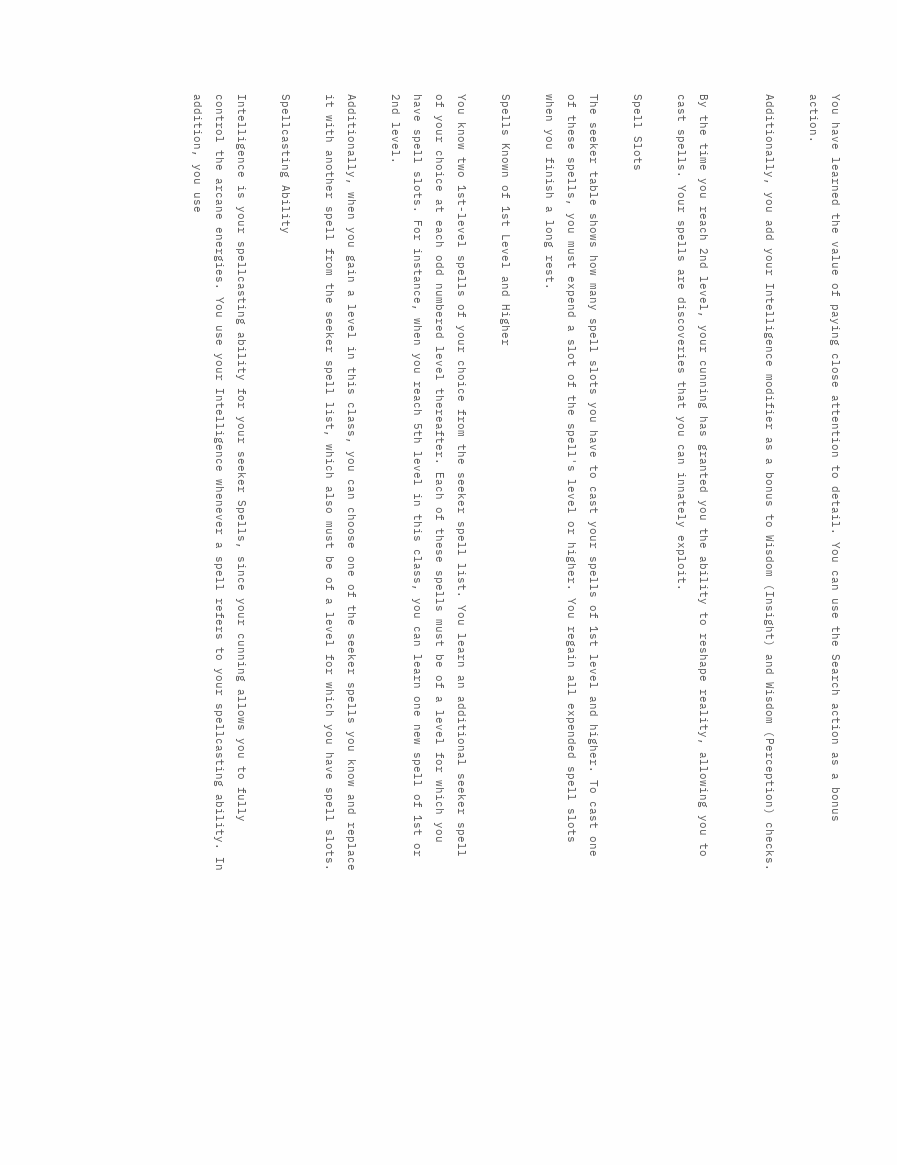You have learned the value of paying close attention to detail. You can use the Search action as a bonus action.

Additionally, you add your Intelligence modifier as a bonus to Wisdom (Insight) and Wisdom (Perception) checks.


By the time you reach 2nd level, your cunning has granted you the ability to reshape reality, allowing you to cast spells. Your spells are discoveries that you can innately exploit.

Spell Slots

The seeker table shows how many spell slots you have to cast your spells of 1st level and higher. To cast one of these spells, you must expend a slot of the spell's level or higher. You regain all expended spell slots when you finish a long rest.

Spells Known of 1st Level and Higher

You know two 1st-level spells of your choice from the seeker spell list. You learn an additional seeker spell of your choice at each odd numbered level thereafter. Each of these spells must be of a level for which you have spell slots. For instance, when you reach 5th level in this class, you can learn one new spell of 1st or 2nd level.

Additionally, when you gain a level in this class, you can choose one of the seeker spells you know and replace it with another spell from the seeker spell list, which also must be of a level for which you have spell slots.

Spellcasting Ability

Intelligence is your spellcasting ability for your seeker Spells, since your cunning allows you to fully control the arcane energies. You use your Intelligence whenever a spell refers to your spellcasting ability. In addition, you use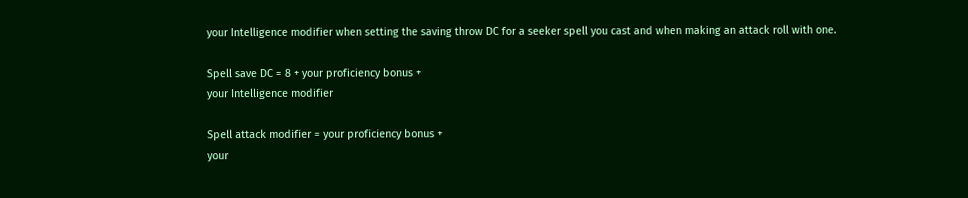your Intelligence modifier when setting the saving throw DC for a seeker spell you cast and when making an attack roll with one.

Spell save DC = 8 + your proficiency bonus +
your Intelligence modifier

Spell attack modifier = your proficiency bonus +
your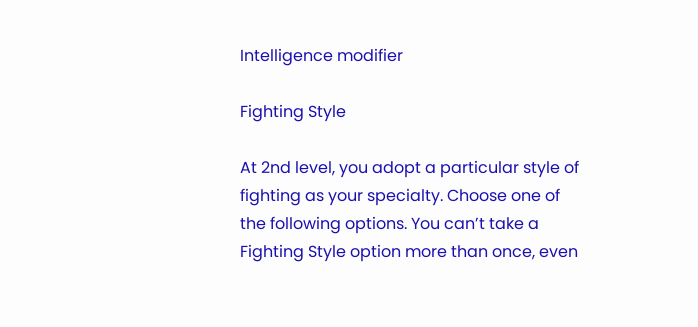Intelligence modifier

Fighting Style

At 2nd level, you adopt a particular style of fighting as your specialty. Choose one of the following options. You can’t take a Fighting Style option more than once, even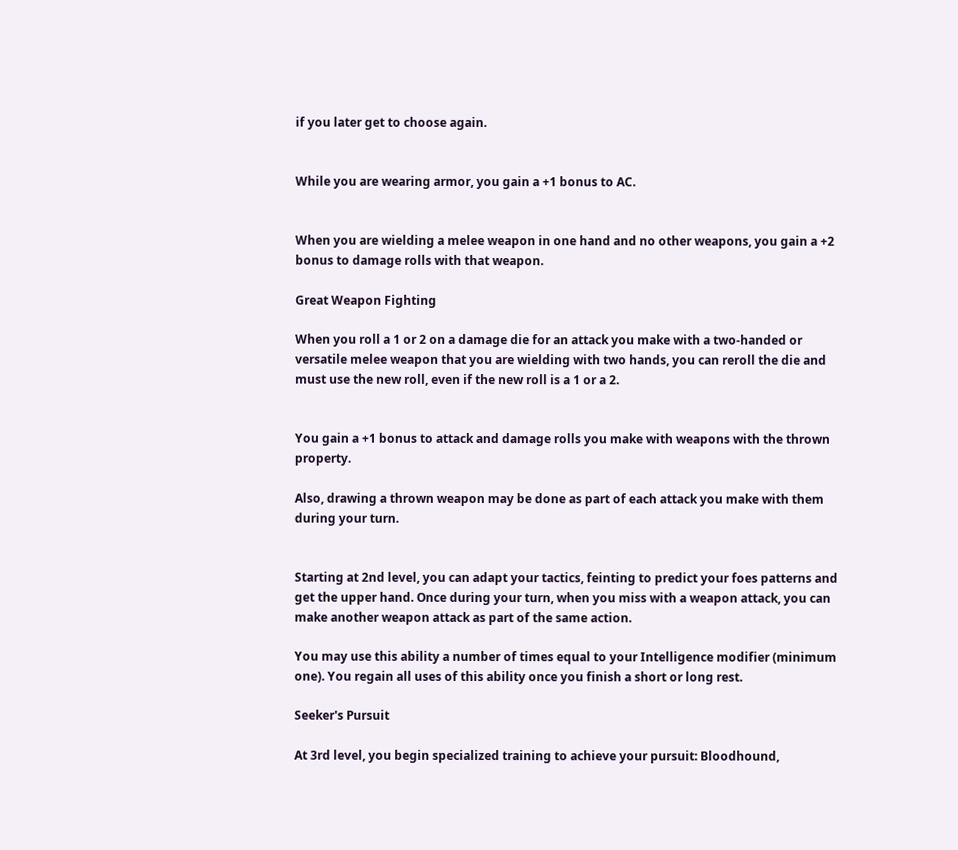if you later get to choose again.


While you are wearing armor, you gain a +1 bonus to AC.


When you are wielding a melee weapon in one hand and no other weapons, you gain a +2 bonus to damage rolls with that weapon.

Great Weapon Fighting

When you roll a 1 or 2 on a damage die for an attack you make with a two-handed or versatile melee weapon that you are wielding with two hands, you can reroll the die and must use the new roll, even if the new roll is a 1 or a 2.


You gain a +1 bonus to attack and damage rolls you make with weapons with the thrown property.

Also, drawing a thrown weapon may be done as part of each attack you make with them during your turn.


Starting at 2nd level, you can adapt your tactics, feinting to predict your foes patterns and get the upper hand. Once during your turn, when you miss with a weapon attack, you can make another weapon attack as part of the same action.

You may use this ability a number of times equal to your Intelligence modifier (minimum one). You regain all uses of this ability once you finish a short or long rest.

Seeker's Pursuit

At 3rd level, you begin specialized training to achieve your pursuit: Bloodhound,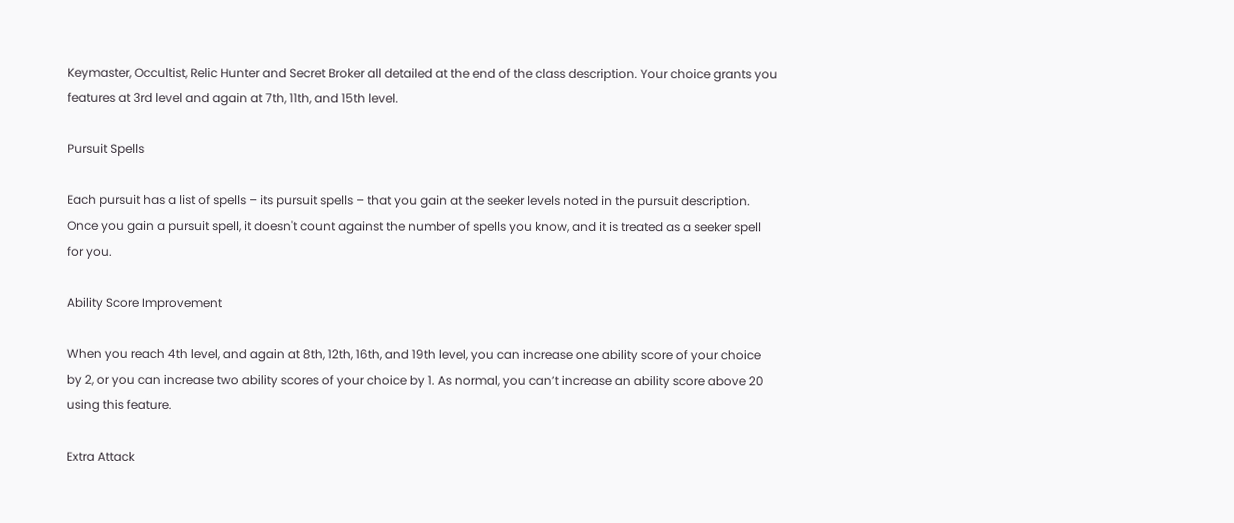Keymaster, Occultist, Relic Hunter and Secret Broker all detailed at the end of the class description. Your choice grants you features at 3rd level and again at 7th, 11th, and 15th level.

Pursuit Spells

Each pursuit has a list of spells – its pursuit spells – that you gain at the seeker levels noted in the pursuit description. Once you gain a pursuit spell, it doesn't count against the number of spells you know, and it is treated as a seeker spell for you.

Ability Score Improvement

When you reach 4th level, and again at 8th, 12th, 16th, and 19th level, you can increase one ability score of your choice by 2, or you can increase two ability scores of your choice by 1. As normal, you can’t increase an ability score above 20 using this feature.

Extra Attack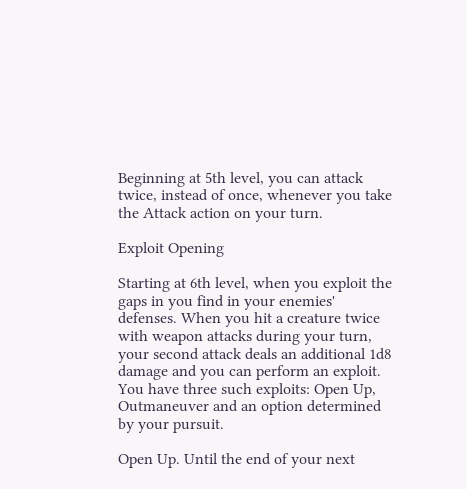Beginning at 5th level, you can attack twice, instead of once, whenever you take the Attack action on your turn.

Exploit Opening

Starting at 6th level, when you exploit the gaps in you find in your enemies' defenses. When you hit a creature twice with weapon attacks during your turn, your second attack deals an additional 1d8 damage and you can perform an exploit. You have three such exploits: Open Up, Outmaneuver and an option determined by your pursuit.

Open Up. Until the end of your next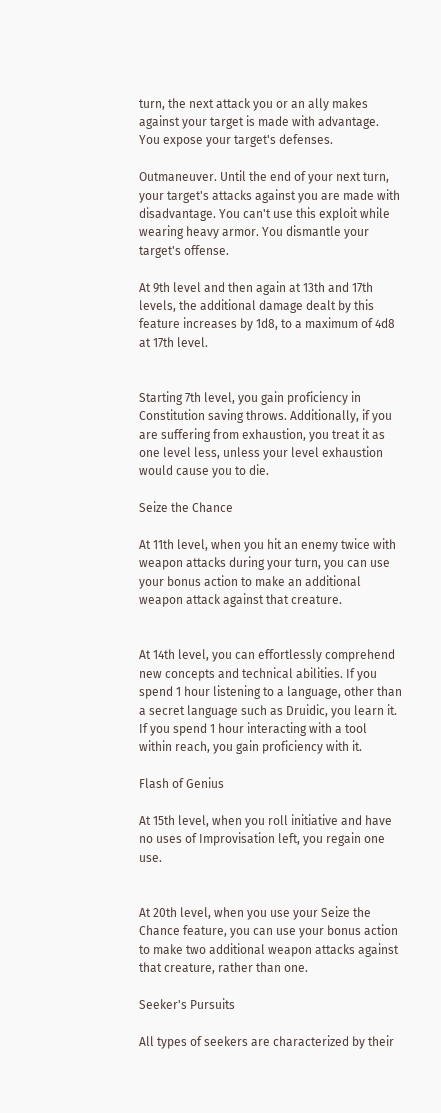turn, the next attack you or an ally makes against your target is made with advantage. You expose your target's defenses.

Outmaneuver. Until the end of your next turn, your target's attacks against you are made with disadvantage. You can't use this exploit while wearing heavy armor. You dismantle your target's offense.

At 9th level and then again at 13th and 17th levels, the additional damage dealt by this feature increases by 1d8, to a maximum of 4d8 at 17th level.


Starting 7th level, you gain proficiency in Constitution saving throws. Additionally, if you are suffering from exhaustion, you treat it as one level less, unless your level exhaustion would cause you to die.

Seize the Chance

At 11th level, when you hit an enemy twice with weapon attacks during your turn, you can use your bonus action to make an additional weapon attack against that creature.


At 14th level, you can effortlessly comprehend new concepts and technical abilities. If you spend 1 hour listening to a language, other than a secret language such as Druidic, you learn it. If you spend 1 hour interacting with a tool within reach, you gain proficiency with it.

Flash of Genius

At 15th level, when you roll initiative and have no uses of Improvisation left, you regain one use.


At 20th level, when you use your Seize the Chance feature, you can use your bonus action to make two additional weapon attacks against that creature, rather than one.

Seeker's Pursuits

All types of seekers are characterized by their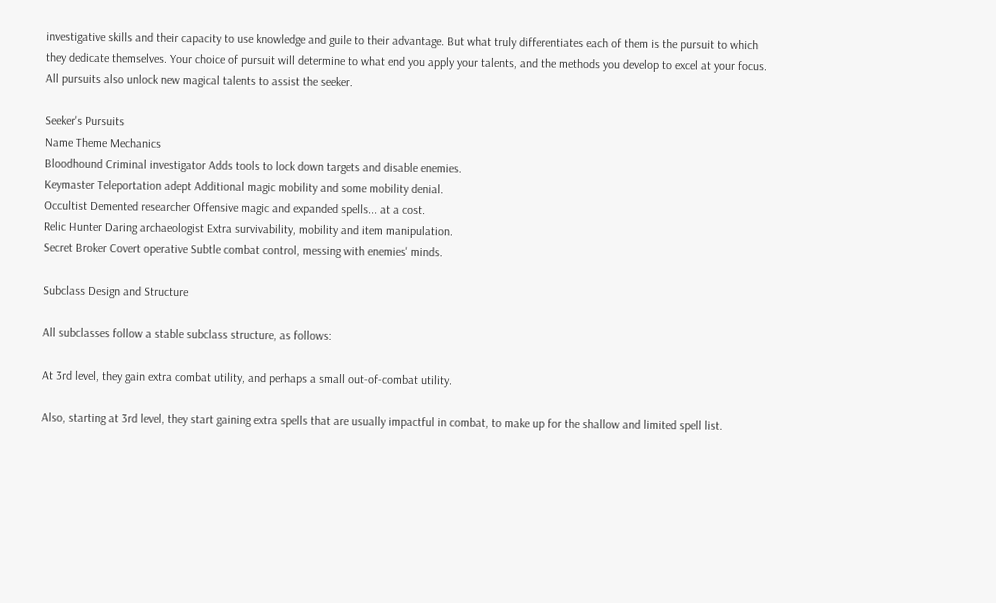investigative skills and their capacity to use knowledge and guile to their advantage. But what truly differentiates each of them is the pursuit to which they dedicate themselves. Your choice of pursuit will determine to what end you apply your talents, and the methods you develop to excel at your focus. All pursuits also unlock new magical talents to assist the seeker.

Seeker's Pursuits
Name Theme Mechanics
Bloodhound Criminal investigator Adds tools to lock down targets and disable enemies.
Keymaster Teleportation adept Additional magic mobility and some mobility denial.
Occultist Demented researcher Offensive magic and expanded spells... at a cost.
Relic Hunter Daring archaeologist Extra survivability, mobility and item manipulation.
Secret Broker Covert operative Subtle combat control, messing with enemies' minds.

Subclass Design and Structure

All subclasses follow a stable subclass structure, as follows:

At 3rd level, they gain extra combat utility, and perhaps a small out-of-combat utility.

Also, starting at 3rd level, they start gaining extra spells that are usually impactful in combat, to make up for the shallow and limited spell list.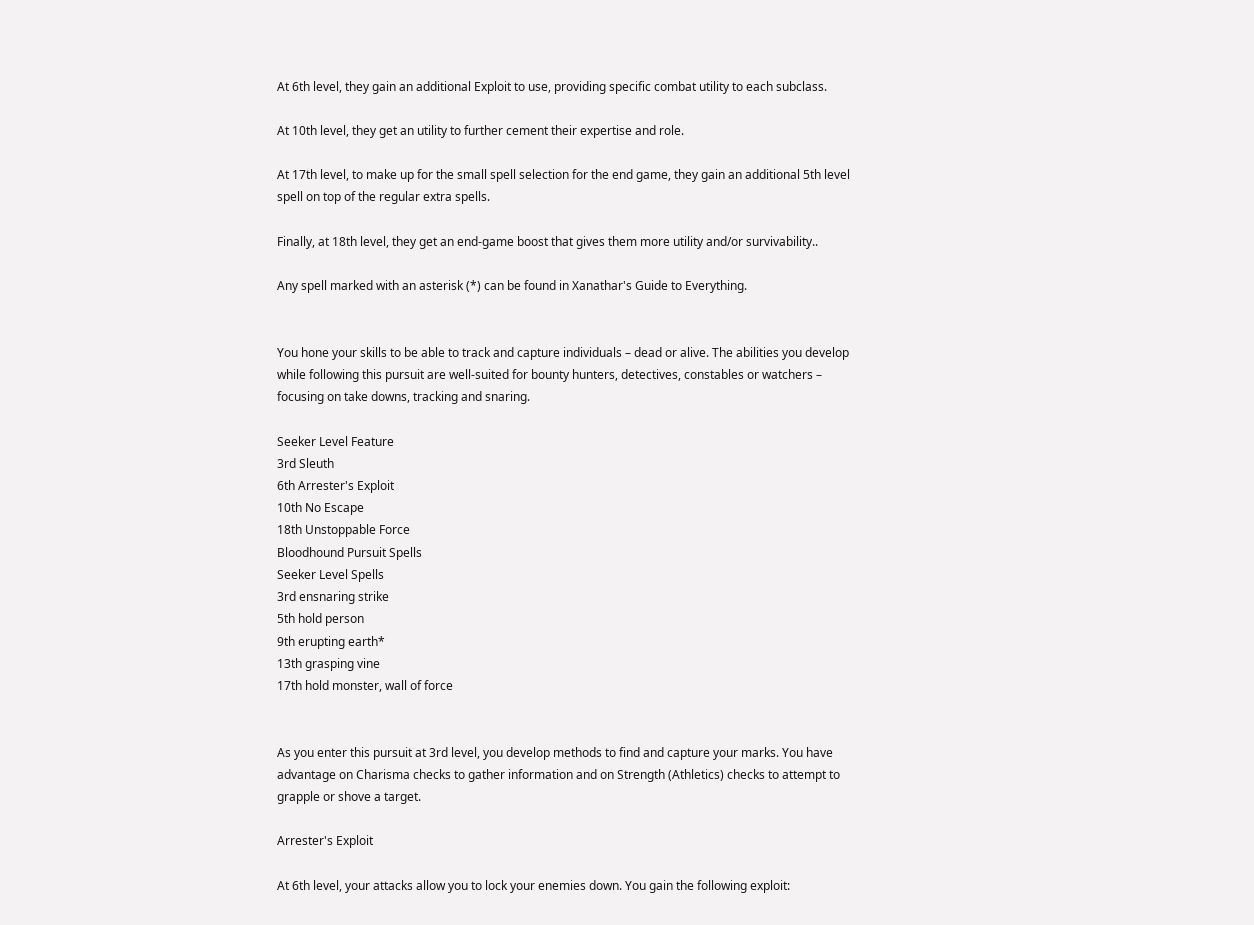At 6th level, they gain an additional Exploit to use, providing specific combat utility to each subclass.

At 10th level, they get an utility to further cement their expertise and role.

At 17th level, to make up for the small spell selection for the end game, they gain an additional 5th level spell on top of the regular extra spells.

Finally, at 18th level, they get an end-game boost that gives them more utility and/or survivability..

Any spell marked with an asterisk (*) can be found in Xanathar's Guide to Everything.


You hone your skills to be able to track and capture individuals – dead or alive. The abilities you develop while following this pursuit are well-suited for bounty hunters, detectives, constables or watchers – focusing on take downs, tracking and snaring.

Seeker Level Feature
3rd Sleuth
6th Arrester's Exploit
10th No Escape
18th Unstoppable Force
Bloodhound Pursuit Spells
Seeker Level Spells
3rd ensnaring strike
5th hold person
9th erupting earth*
13th grasping vine
17th hold monster, wall of force


As you enter this pursuit at 3rd level, you develop methods to find and capture your marks. You have advantage on Charisma checks to gather information and on Strength (Athletics) checks to attempt to grapple or shove a target.

Arrester's Exploit

At 6th level, your attacks allow you to lock your enemies down. You gain the following exploit: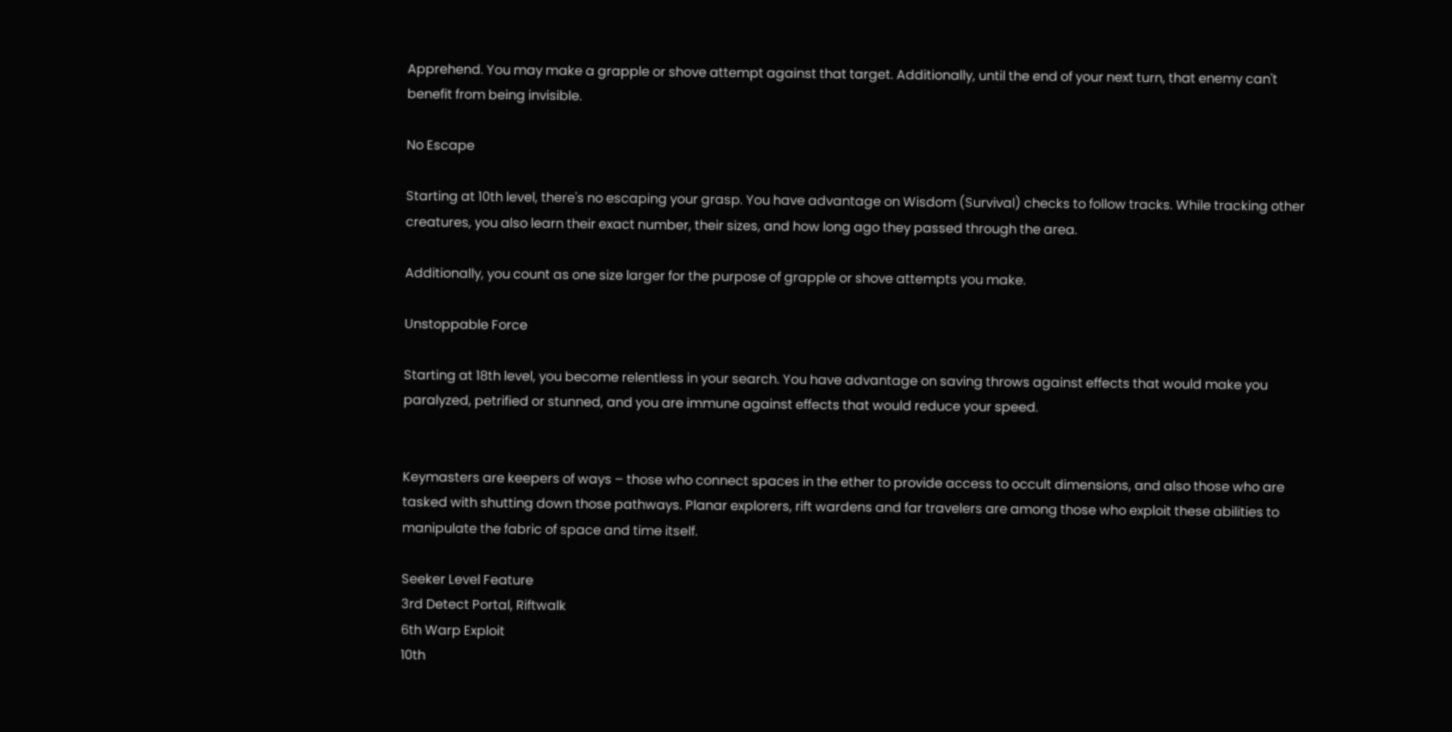Apprehend. You may make a grapple or shove attempt against that target. Additionally, until the end of your next turn, that enemy can't benefit from being invisible.

No Escape

Starting at 10th level, there's no escaping your grasp. You have advantage on Wisdom (Survival) checks to follow tracks. While tracking other creatures, you also learn their exact number, their sizes, and how long ago they passed through the area.

Additionally, you count as one size larger for the purpose of grapple or shove attempts you make.

Unstoppable Force

Starting at 18th level, you become relentless in your search. You have advantage on saving throws against effects that would make you paralyzed, petrified or stunned, and you are immune against effects that would reduce your speed.


Keymasters are keepers of ways – those who connect spaces in the ether to provide access to occult dimensions, and also those who are tasked with shutting down those pathways. Planar explorers, rift wardens and far travelers are among those who exploit these abilities to manipulate the fabric of space and time itself.

Seeker Level Feature
3rd Detect Portal, Riftwalk
6th Warp Exploit
10th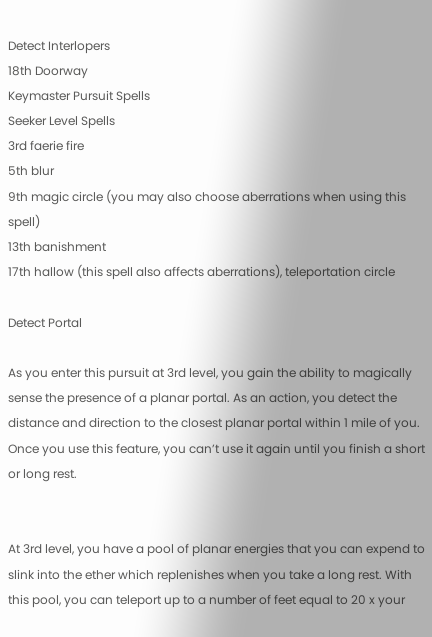Detect Interlopers
18th Doorway
Keymaster Pursuit Spells
Seeker Level Spells
3rd faerie fire
5th blur
9th magic circle (you may also choose aberrations when using this spell)
13th banishment
17th hallow (this spell also affects aberrations), teleportation circle

Detect Portal

As you enter this pursuit at 3rd level, you gain the ability to magically sense the presence of a planar portal. As an action, you detect the distance and direction to the closest planar portal within 1 mile of you. Once you use this feature, you can’t use it again until you finish a short or long rest.


At 3rd level, you have a pool of planar energies that you can expend to slink into the ether which replenishes when you take a long rest. With this pool, you can teleport up to a number of feet equal to 20 x your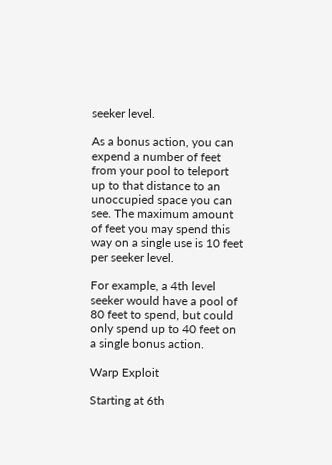seeker level.

As a bonus action, you can expend a number of feet from your pool to teleport up to that distance to an unoccupied space you can see. The maximum amount of feet you may spend this way on a single use is 10 feet per seeker level.

For example, a 4th level seeker would have a pool of 80 feet to spend, but could only spend up to 40 feet on a single bonus action.

Warp Exploit

Starting at 6th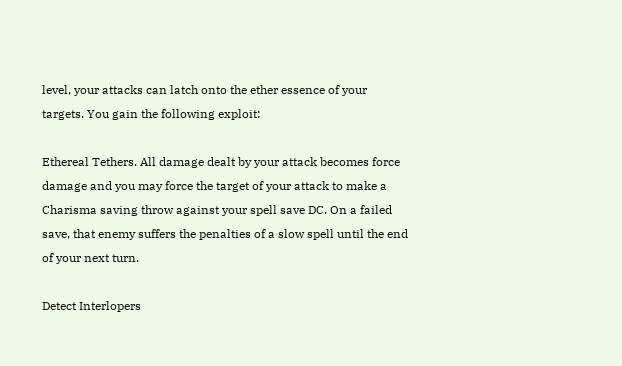level, your attacks can latch onto the ether essence of your targets. You gain the following exploit:

Ethereal Tethers. All damage dealt by your attack becomes force damage and you may force the target of your attack to make a Charisma saving throw against your spell save DC. On a failed save, that enemy suffers the penalties of a slow spell until the end of your next turn.

Detect Interlopers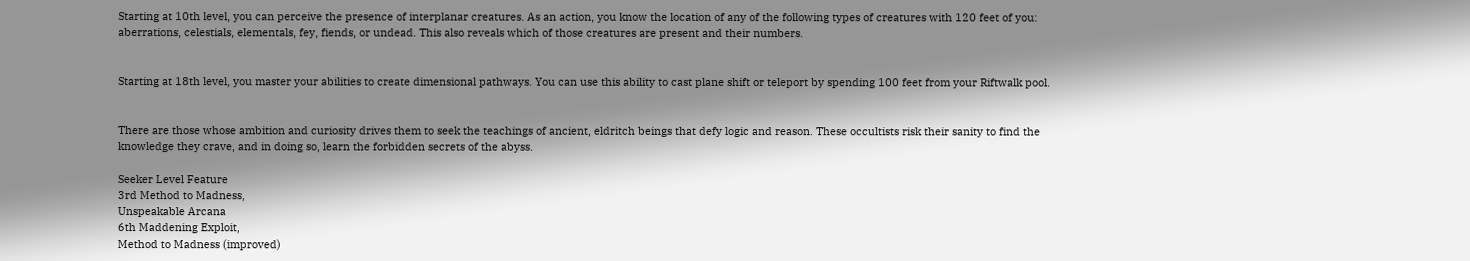Starting at 10th level, you can perceive the presence of interplanar creatures. As an action, you know the location of any of the following types of creatures with 120 feet of you: aberrations, celestials, elementals, fey, fiends, or undead. This also reveals which of those creatures are present and their numbers.


Starting at 18th level, you master your abilities to create dimensional pathways. You can use this ability to cast plane shift or teleport by spending 100 feet from your Riftwalk pool.


There are those whose ambition and curiosity drives them to seek the teachings of ancient, eldritch beings that defy logic and reason. These occultists risk their sanity to find the knowledge they crave, and in doing so, learn the forbidden secrets of the abyss.

Seeker Level Feature
3rd Method to Madness,
Unspeakable Arcana
6th Maddening Exploit,
Method to Madness (improved)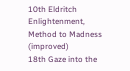10th Eldritch Enlightenment,
Method to Madness (improved)
18th Gaze into the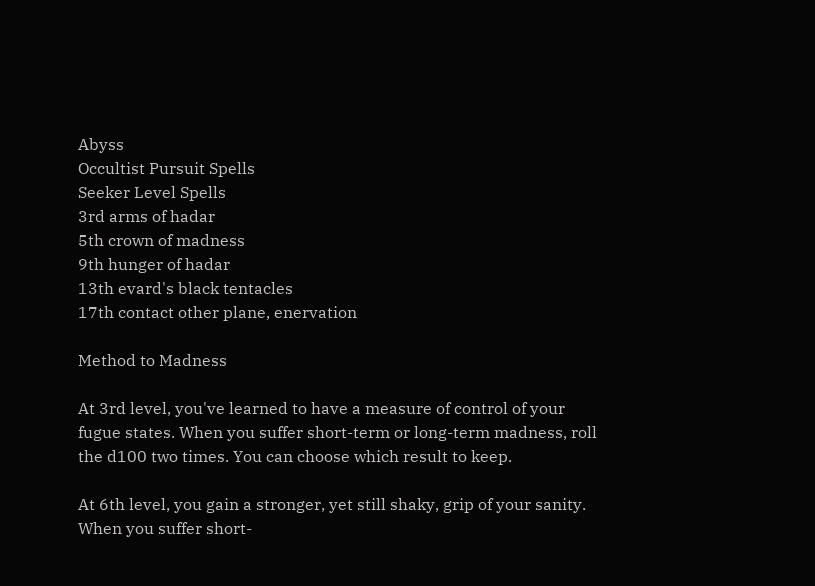Abyss
Occultist Pursuit Spells
Seeker Level Spells
3rd arms of hadar
5th crown of madness
9th hunger of hadar
13th evard's black tentacles
17th contact other plane, enervation

Method to Madness

At 3rd level, you've learned to have a measure of control of your fugue states. When you suffer short-term or long-term madness, roll the d100 two times. You can choose which result to keep.

At 6th level, you gain a stronger, yet still shaky, grip of your sanity. When you suffer short-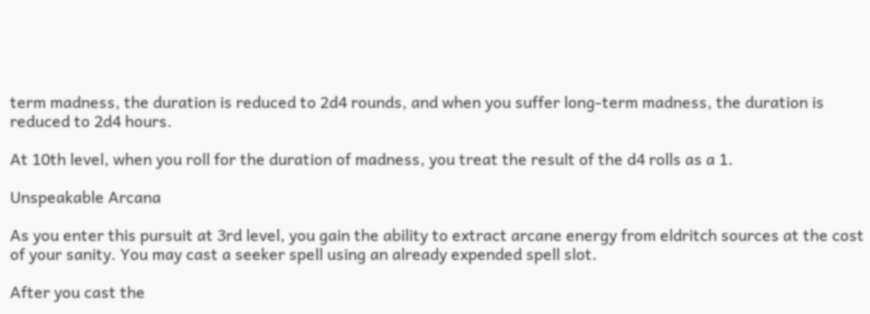term madness, the duration is reduced to 2d4 rounds, and when you suffer long-term madness, the duration is reduced to 2d4 hours.

At 10th level, when you roll for the duration of madness, you treat the result of the d4 rolls as a 1.

Unspeakable Arcana

As you enter this pursuit at 3rd level, you gain the ability to extract arcane energy from eldritch sources at the cost of your sanity. You may cast a seeker spell using an already expended spell slot.

After you cast the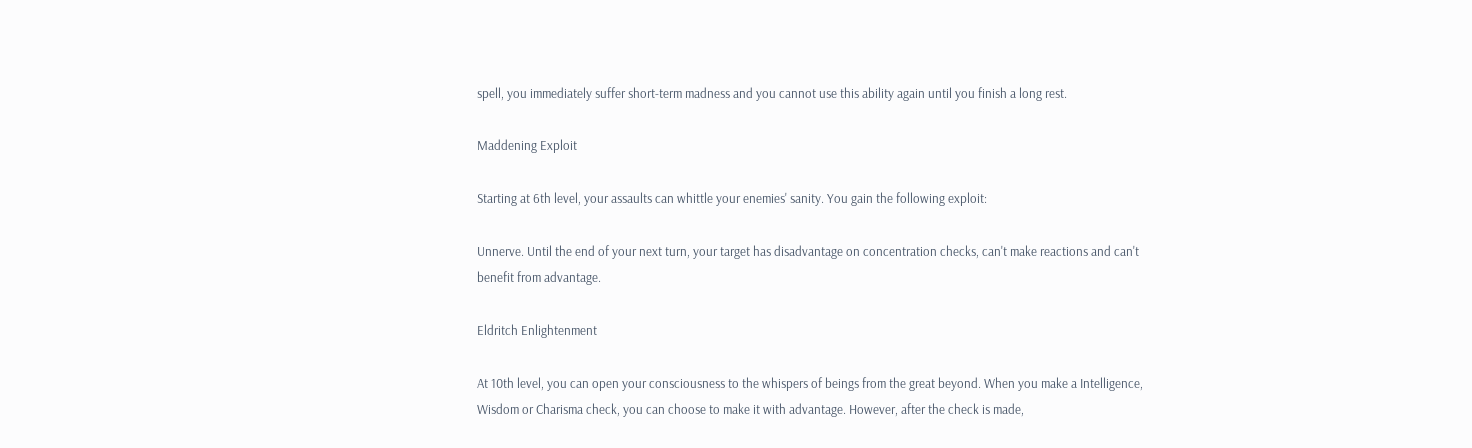spell, you immediately suffer short-term madness and you cannot use this ability again until you finish a long rest.

Maddening Exploit

Starting at 6th level, your assaults can whittle your enemies' sanity. You gain the following exploit:

Unnerve. Until the end of your next turn, your target has disadvantage on concentration checks, can't make reactions and can't benefit from advantage.

Eldritch Enlightenment

At 10th level, you can open your consciousness to the whispers of beings from the great beyond. When you make a Intelligence, Wisdom or Charisma check, you can choose to make it with advantage. However, after the check is made,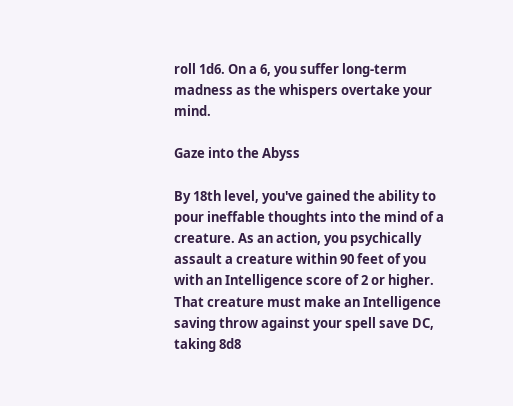roll 1d6. On a 6, you suffer long-term madness as the whispers overtake your mind.

Gaze into the Abyss

By 18th level, you've gained the ability to pour ineffable thoughts into the mind of a creature. As an action, you psychically assault a creature within 90 feet of you with an Intelligence score of 2 or higher. That creature must make an Intelligence saving throw against your spell save DC, taking 8d8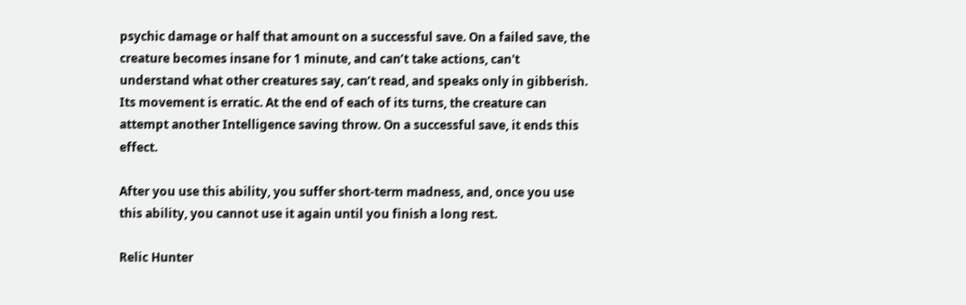psychic damage or half that amount on a successful save. On a failed save, the creature becomes insane for 1 minute, and can’t take actions, can't understand what other creatures say, can’t read, and speaks only in gibberish. Its movement is erratic. At the end of each of its turns, the creature can attempt another Intelligence saving throw. On a successful save, it ends this effect.

After you use this ability, you suffer short-term madness, and, once you use this ability, you cannot use it again until you finish a long rest.

Relic Hunter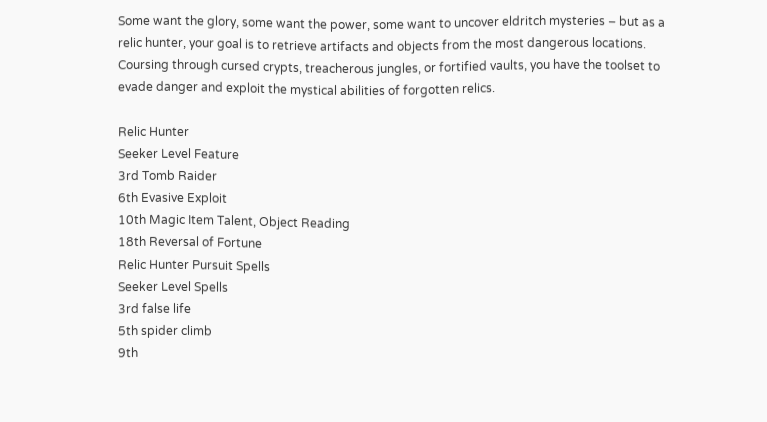Some want the glory, some want the power, some want to uncover eldritch mysteries – but as a relic hunter, your goal is to retrieve artifacts and objects from the most dangerous locations. Coursing through cursed crypts, treacherous jungles, or fortified vaults, you have the toolset to evade danger and exploit the mystical abilities of forgotten relics.

Relic Hunter
Seeker Level Feature
3rd Tomb Raider
6th Evasive Exploit
10th Magic Item Talent, Object Reading
18th Reversal of Fortune
Relic Hunter Pursuit Spells
Seeker Level Spells
3rd false life
5th spider climb
9th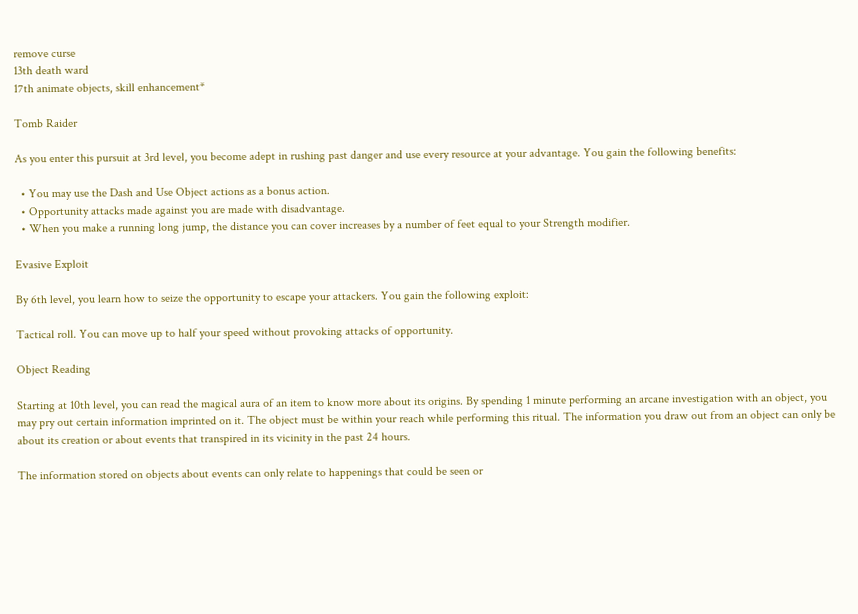remove curse
13th death ward
17th animate objects, skill enhancement*

Tomb Raider

As you enter this pursuit at 3rd level, you become adept in rushing past danger and use every resource at your advantage. You gain the following benefits:

  • You may use the Dash and Use Object actions as a bonus action.
  • Opportunity attacks made against you are made with disadvantage.
  • When you make a running long jump, the distance you can cover increases by a number of feet equal to your Strength modifier.

Evasive Exploit

By 6th level, you learn how to seize the opportunity to escape your attackers. You gain the following exploit:

Tactical roll. You can move up to half your speed without provoking attacks of opportunity.

Object Reading

Starting at 10th level, you can read the magical aura of an item to know more about its origins. By spending 1 minute performing an arcane investigation with an object, you may pry out certain information imprinted on it. The object must be within your reach while performing this ritual. The information you draw out from an object can only be about its creation or about events that transpired in its vicinity in the past 24 hours.

The information stored on objects about events can only relate to happenings that could be seen or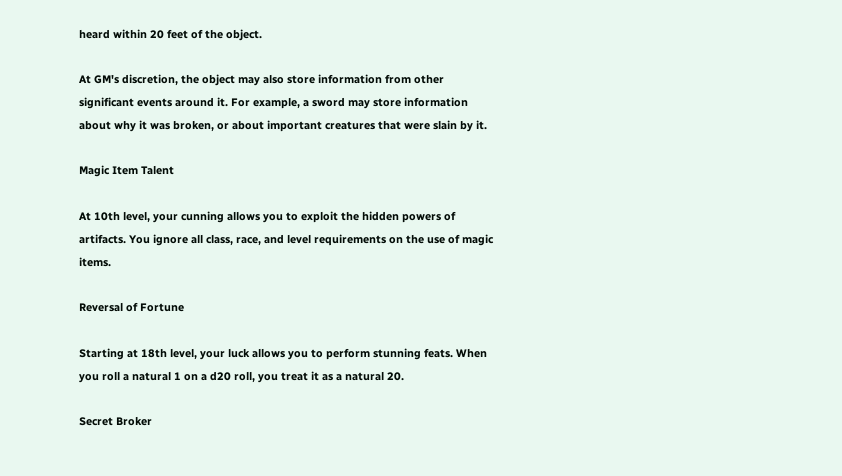heard within 20 feet of the object.

At GM's discretion, the object may also store information from other significant events around it. For example, a sword may store information about why it was broken, or about important creatures that were slain by it.

Magic Item Talent

At 10th level, your cunning allows you to exploit the hidden powers of artifacts. You ignore all class, race, and level requirements on the use of magic items.

Reversal of Fortune

Starting at 18th level, your luck allows you to perform stunning feats. When you roll a natural 1 on a d20 roll, you treat it as a natural 20.

Secret Broker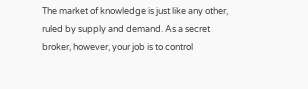The market of knowledge is just like any other, ruled by supply and demand. As a secret broker, however, your job is to control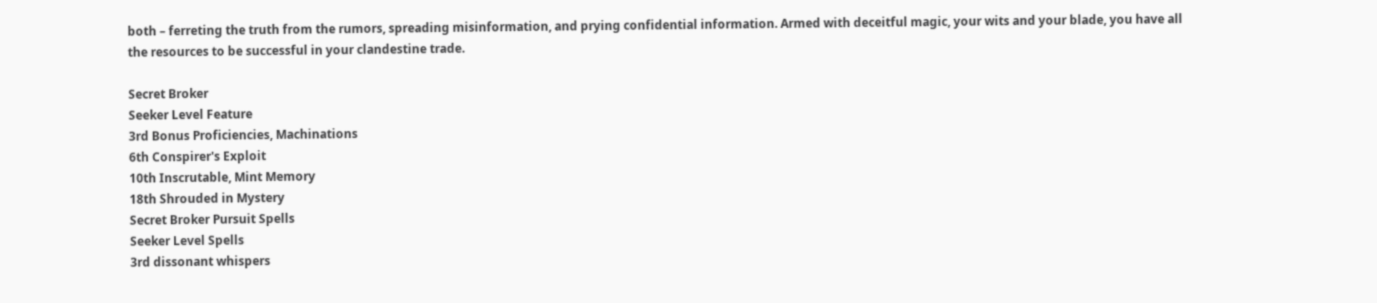both – ferreting the truth from the rumors, spreading misinformation, and prying confidential information. Armed with deceitful magic, your wits and your blade, you have all the resources to be successful in your clandestine trade.

Secret Broker
Seeker Level Feature
3rd Bonus Proficiencies, Machinations
6th Conspirer's Exploit
10th Inscrutable, Mint Memory
18th Shrouded in Mystery
Secret Broker Pursuit Spells
Seeker Level Spells
3rd dissonant whispers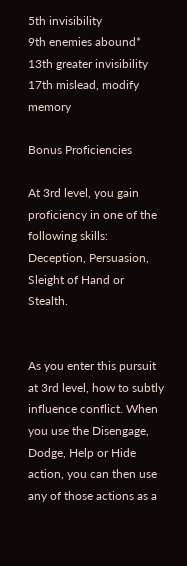5th invisibility
9th enemies abound*
13th greater invisibility
17th mislead, modify memory

Bonus Proficiencies

At 3rd level, you gain proficiency in one of the following skills: Deception, Persuasion, Sleight of Hand or Stealth.


As you enter this pursuit at 3rd level, how to subtly influence conflict. When you use the Disengage, Dodge, Help or Hide action, you can then use any of those actions as a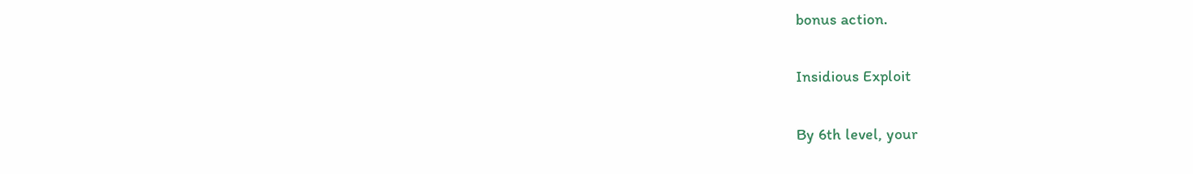bonus action.

Insidious Exploit

By 6th level, your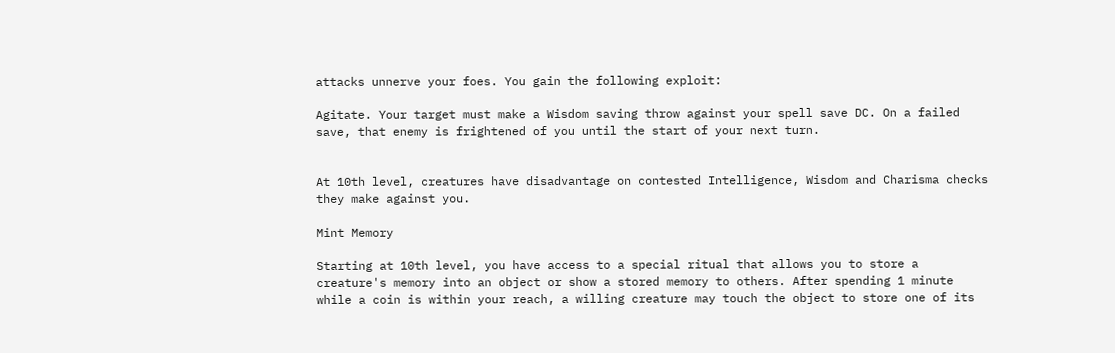attacks unnerve your foes. You gain the following exploit:

Agitate. Your target must make a Wisdom saving throw against your spell save DC. On a failed save, that enemy is frightened of you until the start of your next turn.


At 10th level, creatures have disadvantage on contested Intelligence, Wisdom and Charisma checks they make against you.

Mint Memory

Starting at 10th level, you have access to a special ritual that allows you to store a creature's memory into an object or show a stored memory to others. After spending 1 minute while a coin is within your reach, a willing creature may touch the object to store one of its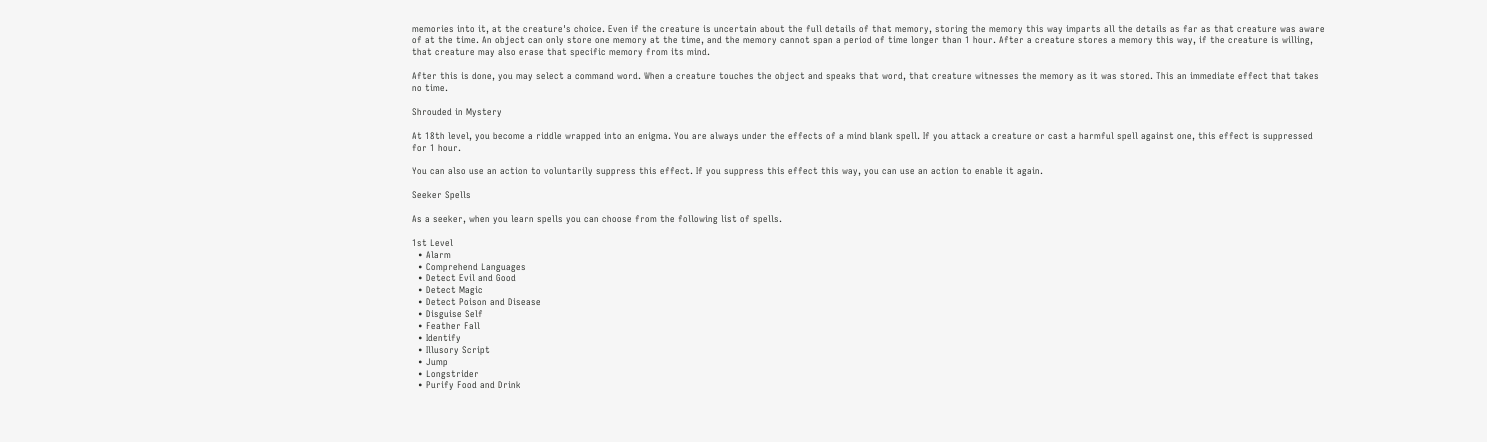memories into it, at the creature's choice. Even if the creature is uncertain about the full details of that memory, storing the memory this way imparts all the details as far as that creature was aware of at the time. An object can only store one memory at the time, and the memory cannot span a period of time longer than 1 hour. After a creature stores a memory this way, if the creature is willing, that creature may also erase that specific memory from its mind.

After this is done, you may select a command word. When a creature touches the object and speaks that word, that creature witnesses the memory as it was stored. This an immediate effect that takes no time.

Shrouded in Mystery

At 18th level, you become a riddle wrapped into an enigma. You are always under the effects of a mind blank spell. If you attack a creature or cast a harmful spell against one, this effect is suppressed for 1 hour.

You can also use an action to voluntarily suppress this effect. If you suppress this effect this way, you can use an action to enable it again.

Seeker Spells

As a seeker, when you learn spells you can choose from the following list of spells.

1st Level
  • Alarm
  • Comprehend Languages
  • Detect Evil and Good
  • Detect Magic
  • Detect Poison and Disease
  • Disguise Self
  • Feather Fall
  • Identify
  • Illusory Script
  • Jump
  • Longstrider
  • Purify Food and Drink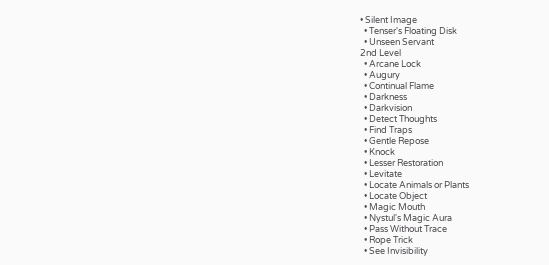• Silent Image
  • Tenser's Floating Disk
  • Unseen Servant
2nd Level
  • Arcane Lock
  • Augury
  • Continual Flame
  • Darkness
  • Darkvision
  • Detect Thoughts
  • Find Traps
  • Gentle Repose
  • Knock
  • Lesser Restoration
  • Levitate
  • Locate Animals or Plants
  • Locate Object
  • Magic Mouth
  • Nystul's Magic Aura
  • Pass Without Trace
  • Rope Trick
  • See Invisibility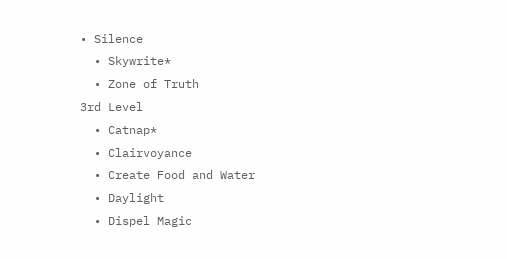• Silence
  • Skywrite*
  • Zone of Truth
3rd Level
  • Catnap*
  • Clairvoyance
  • Create Food and Water
  • Daylight
  • Dispel Magic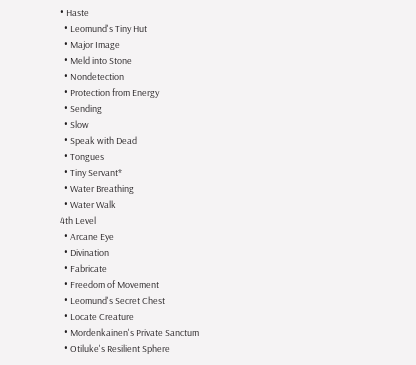• Haste
  • Leomund's Tiny Hut
  • Major Image
  • Meld into Stone
  • Nondetection
  • Protection from Energy
  • Sending
  • Slow
  • Speak with Dead
  • Tongues
  • Tiny Servant*
  • Water Breathing
  • Water Walk
4th Level
  • Arcane Eye
  • Divination
  • Fabricate
  • Freedom of Movement
  • Leomund's Secret Chest
  • Locate Creature
  • Mordenkainen's Private Sanctum
  • Otiluke's Resilient Sphere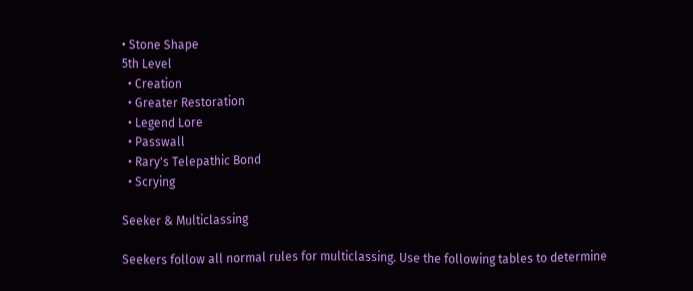• Stone Shape
5th Level
  • Creation
  • Greater Restoration
  • Legend Lore
  • Passwall
  • Rary's Telepathic Bond
  • Scrying

Seeker & Multiclassing

Seekers follow all normal rules for multiclassing. Use the following tables to determine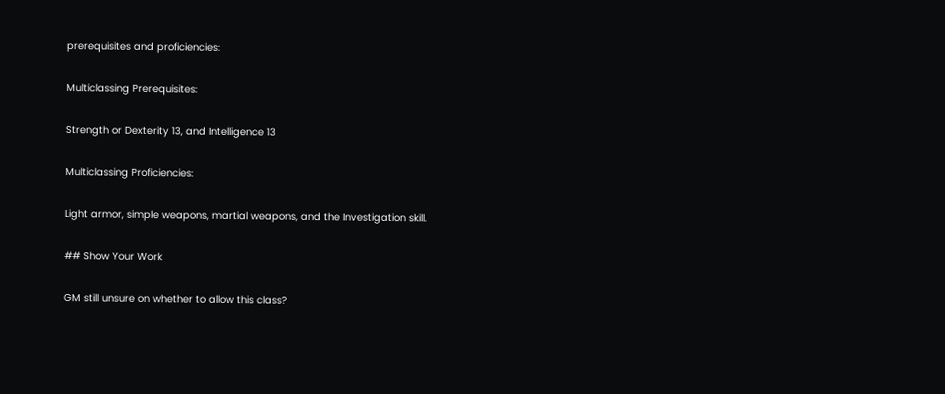prerequisites and proficiencies:

Multiclassing Prerequisites:

Strength or Dexterity 13, and Intelligence 13

Multiclassing Proficiencies:

Light armor, simple weapons, martial weapons, and the Investigation skill.

## Show Your Work

GM still unsure on whether to allow this class?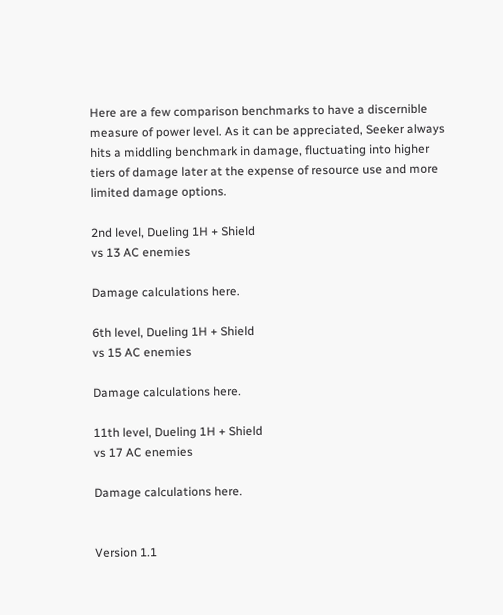Here are a few comparison benchmarks to have a discernible measure of power level. As it can be appreciated, Seeker always hits a middling benchmark in damage, fluctuating into higher tiers of damage later at the expense of resource use and more limited damage options.

2nd level, Dueling 1H + Shield
vs 13 AC enemies

Damage calculations here.

6th level, Dueling 1H + Shield
vs 15 AC enemies

Damage calculations here.

11th level, Dueling 1H + Shield
vs 17 AC enemies

Damage calculations here.


Version 1.1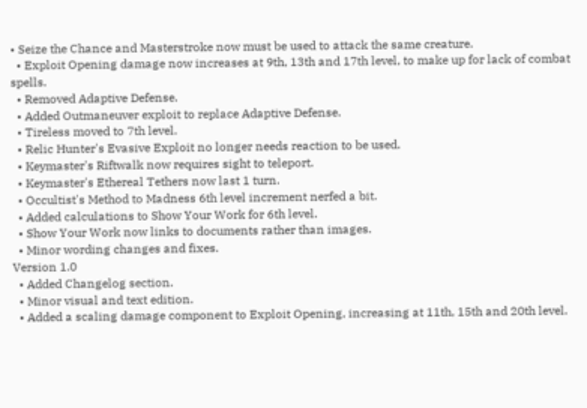• Seize the Chance and Masterstroke now must be used to attack the same creature.
  • Exploit Opening damage now increases at 9th, 13th and 17th level, to make up for lack of combat spells.
  • Removed Adaptive Defense.
  • Added Outmaneuver exploit to replace Adaptive Defense.
  • Tireless moved to 7th level.
  • Relic Hunter's Evasive Exploit no longer needs reaction to be used.
  • Keymaster's Riftwalk now requires sight to teleport.
  • Keymaster's Ethereal Tethers now last 1 turn.
  • Occultist's Method to Madness 6th level increment nerfed a bit.
  • Added calculations to Show Your Work for 6th level.
  • Show Your Work now links to documents rather than images.
  • Minor wording changes and fixes.
Version 1.0
  • Added Changelog section.
  • Minor visual and text edition.
  • Added a scaling damage component to Exploit Opening, increasing at 11th, 15th and 20th level.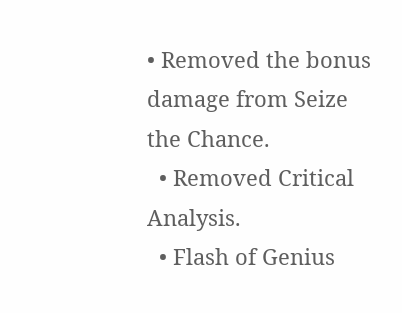• Removed the bonus damage from Seize the Chance.
  • Removed Critical Analysis.
  • Flash of Genius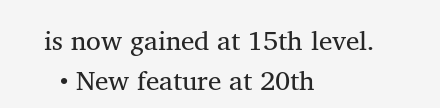is now gained at 15th level.
  • New feature at 20th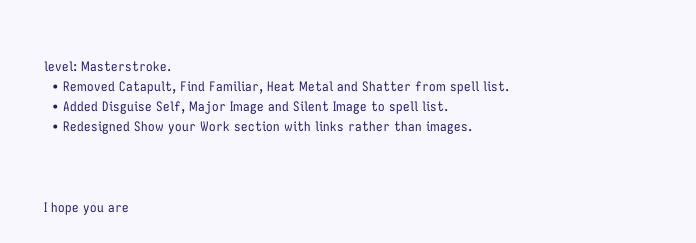level: Masterstroke.
  • Removed Catapult, Find Familiar, Heat Metal and Shatter from spell list.
  • Added Disguise Self, Major Image and Silent Image to spell list.
  • Redesigned Show your Work section with links rather than images.



I hope you are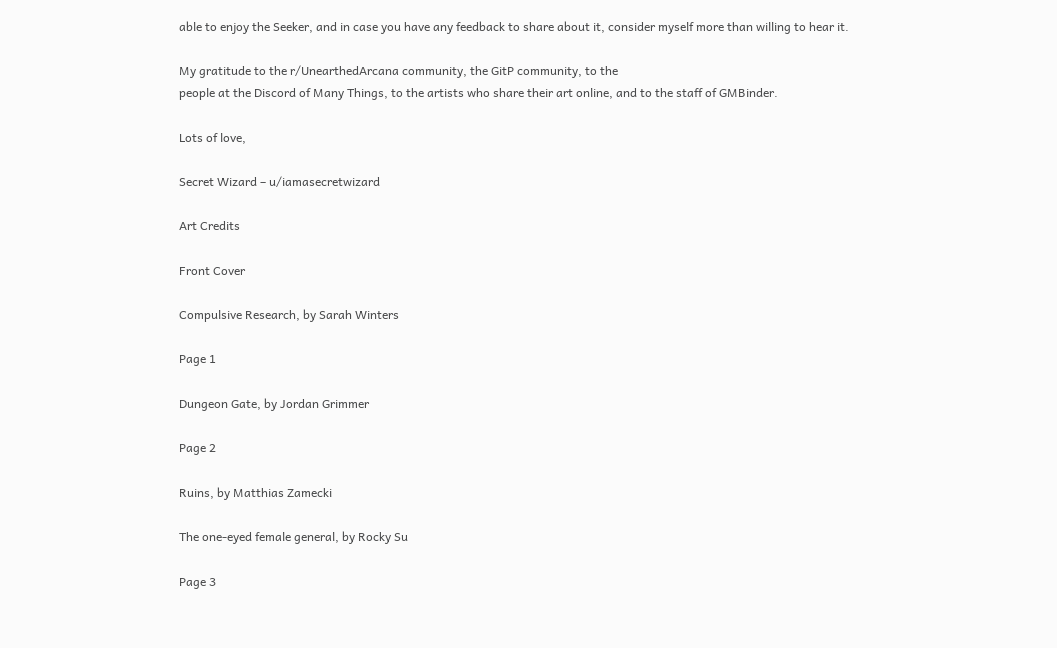able to enjoy the Seeker, and in case you have any feedback to share about it, consider myself more than willing to hear it.

My gratitude to the r/UnearthedArcana community, the GitP community, to the
people at the Discord of Many Things, to the artists who share their art online, and to the staff of GMBinder.

Lots of love,

Secret Wizard – u/iamasecretwizard

Art Credits

Front Cover

Compulsive Research, by Sarah Winters

Page 1

Dungeon Gate, by Jordan Grimmer

Page 2

Ruins, by Matthias Zamecki

The one-eyed female general, by Rocky Su

Page 3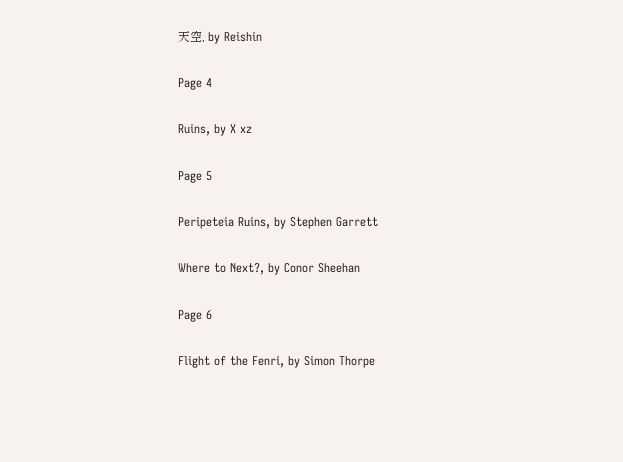天空, by Reishin

Page 4

Ruins, by X xz

Page 5

Peripeteia Ruins, by Stephen Garrett

Where to Next?, by Conor Sheehan

Page 6

Flight of the Fenri, by Simon Thorpe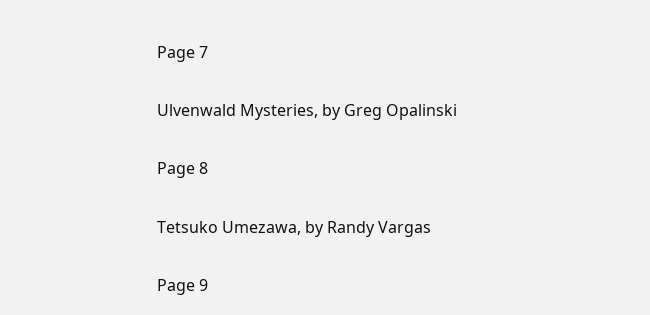Page 7

Ulvenwald Mysteries, by Greg Opalinski

Page 8

Tetsuko Umezawa, by Randy Vargas

Page 9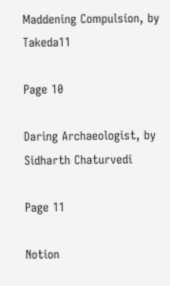Maddening Compulsion, by Takeda11

Page 10

Daring Archaeologist, by Sidharth Chaturvedi

Page 11

Notion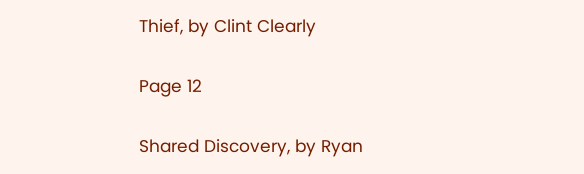Thief, by Clint Clearly

Page 12

Shared Discovery, by Ryan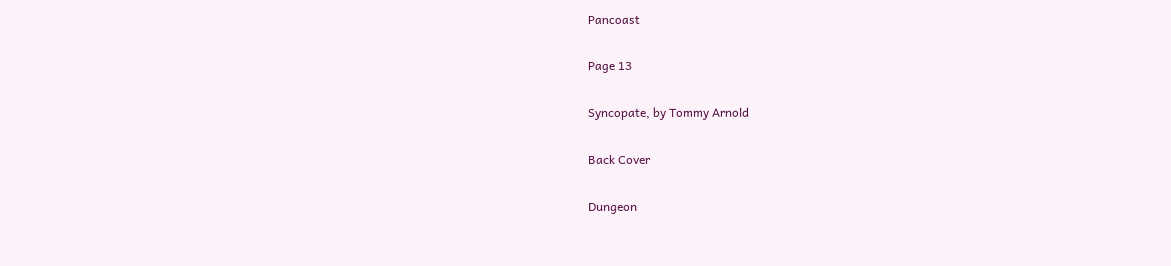Pancoast

Page 13

Syncopate, by Tommy Arnold

Back Cover

Dungeon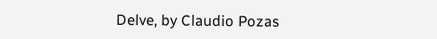Delve, by Claudio Pozas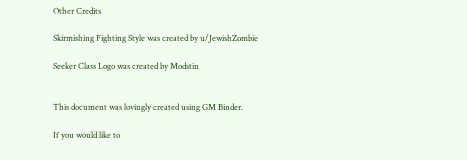Other Credits

Skirmishing Fighting Style was created by u/JewishZombie

Seeker Class Logo was created by Modstin


This document was lovingly created using GM Binder.

If you would like to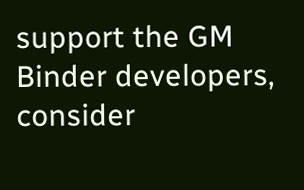support the GM Binder developers, consider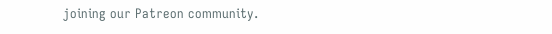joining our Patreon community.